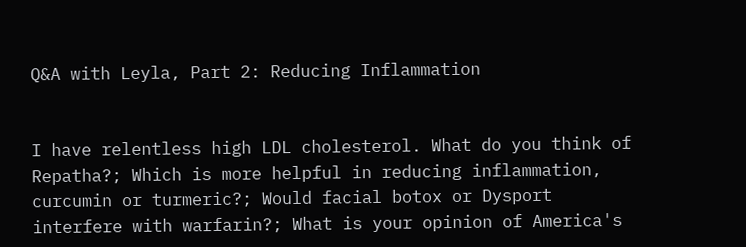Q&A with Leyla, Part 2: Reducing Inflammation


I have relentless high LDL cholesterol. What do you think of Repatha?; Which is more helpful in reducing inflammation, curcumin or turmeric?; Would facial botox or Dysport interfere with warfarin?; What is your opinion of America's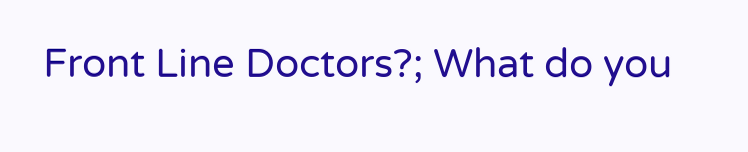Front Line Doctors?; What do you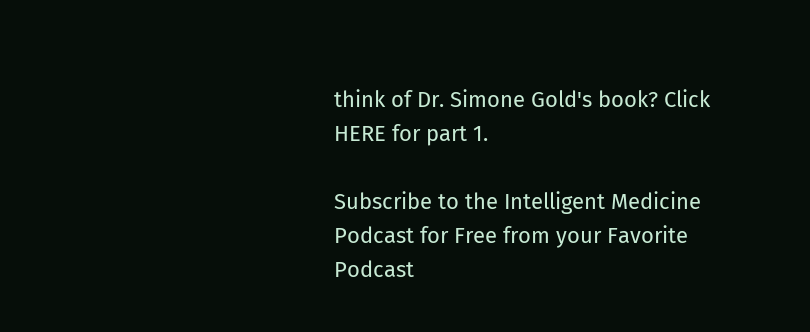think of Dr. Simone Gold's book? Click HERE for part 1.

Subscribe to the Intelligent Medicine Podcast for Free from your Favorite Podcast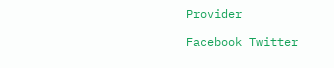Provider

Facebook Twitter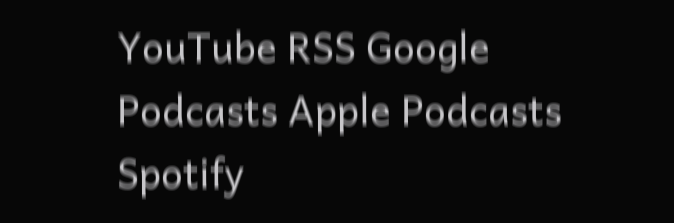YouTube RSS Google Podcasts Apple Podcasts Spotify